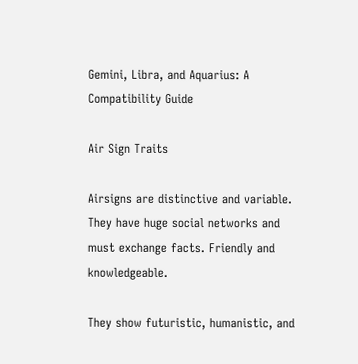Gemini, Libra, and Aquarius: A Compatibility Guide

Air Sign Traits

Airsigns are distinctive and variable. They have huge social networks and must exchange facts. Friendly and knowledgeable.

They show futuristic, humanistic, and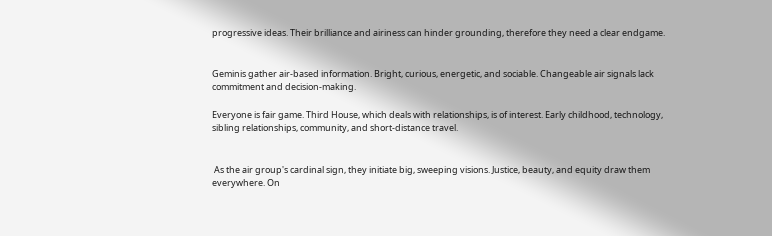progressive ideas. Their brilliance and airiness can hinder grounding, therefore they need a clear endgame.


Geminis gather air-based information. Bright, curious, energetic, and sociable. Changeable air signals lack commitment and decision-making.

Everyone is fair game. Third House, which deals with relationships, is of interest. Early childhood, technology, sibling relationships, community, and short-distance travel.


 As the air group's cardinal sign, they initiate big, sweeping visions. Justice, beauty, and equity draw them everywhere. On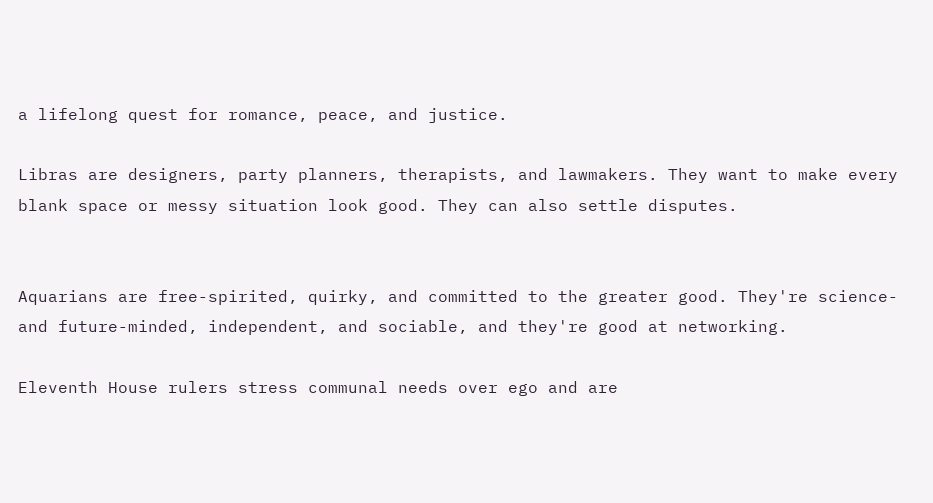a lifelong quest for romance, peace, and justice.

Libras are designers, party planners, therapists, and lawmakers. They want to make every blank space or messy situation look good. They can also settle disputes.


Aquarians are free-spirited, quirky, and committed to the greater good. They're science- and future-minded, independent, and sociable, and they're good at networking.

Eleventh House rulers stress communal needs over ego and are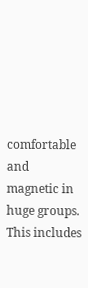comfortable and magnetic in huge groups. This includes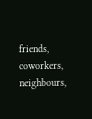friends, coworkers, neighbours,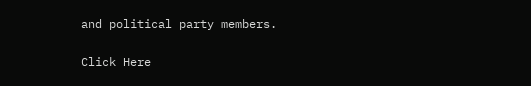and political party members.

Click Here